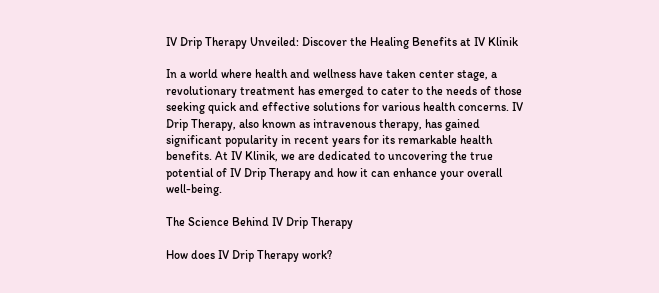IV Drip Therapy Unveiled: Discover the Healing Benefits at IV Klinik

In a world where health and wellness have taken center stage, a revolutionary treatment has emerged to cater to the needs of those seeking quick and effective solutions for various health concerns. IV Drip Therapy, also known as intravenous therapy, has gained significant popularity in recent years for its remarkable health benefits. At IV Klinik, we are dedicated to uncovering the true potential of IV Drip Therapy and how it can enhance your overall well-being.

The Science Behind IV Drip Therapy

How does IV Drip Therapy work?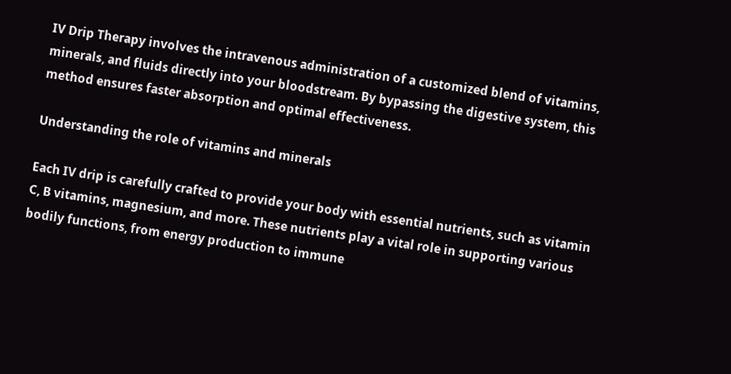IV Drip Therapy involves the intravenous administration of a customized blend of vitamins, minerals, and fluids directly into your bloodstream. By bypassing the digestive system, this method ensures faster absorption and optimal effectiveness.

Understanding the role of vitamins and minerals

Each IV drip is carefully crafted to provide your body with essential nutrients, such as vitamin C, B vitamins, magnesium, and more. These nutrients play a vital role in supporting various bodily functions, from energy production to immune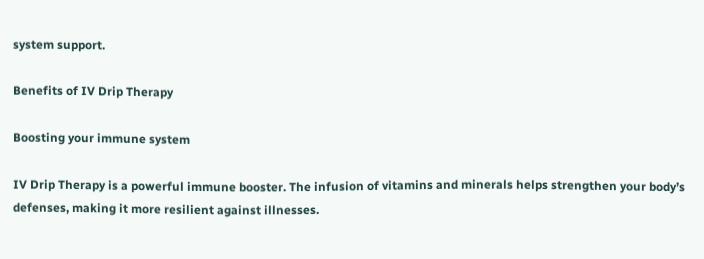system support.

Benefits of IV Drip Therapy

Boosting your immune system

IV Drip Therapy is a powerful immune booster. The infusion of vitamins and minerals helps strengthen your body’s defenses, making it more resilient against illnesses.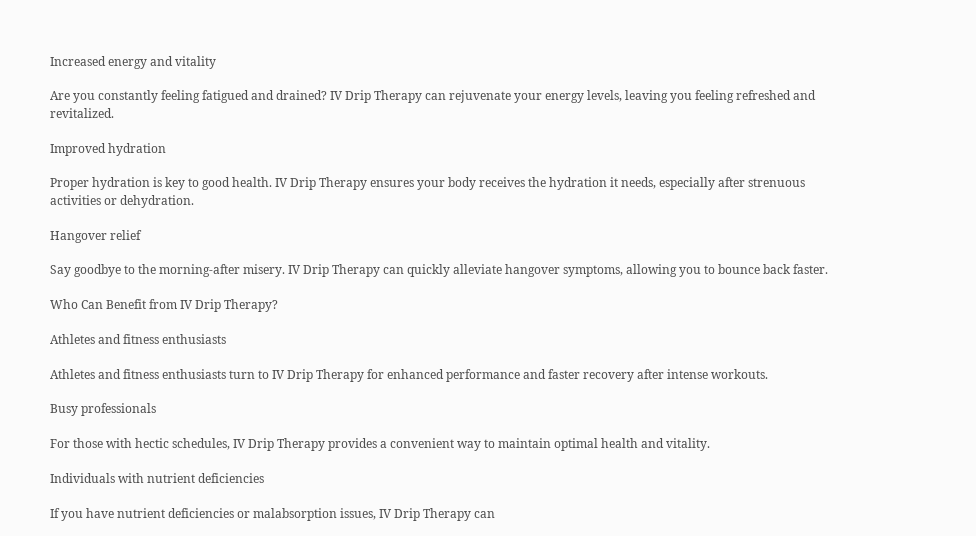Increased energy and vitality

Are you constantly feeling fatigued and drained? IV Drip Therapy can rejuvenate your energy levels, leaving you feeling refreshed and revitalized.

Improved hydration

Proper hydration is key to good health. IV Drip Therapy ensures your body receives the hydration it needs, especially after strenuous activities or dehydration.

Hangover relief

Say goodbye to the morning-after misery. IV Drip Therapy can quickly alleviate hangover symptoms, allowing you to bounce back faster.

Who Can Benefit from IV Drip Therapy?

Athletes and fitness enthusiasts

Athletes and fitness enthusiasts turn to IV Drip Therapy for enhanced performance and faster recovery after intense workouts.

Busy professionals

For those with hectic schedules, IV Drip Therapy provides a convenient way to maintain optimal health and vitality.

Individuals with nutrient deficiencies

If you have nutrient deficiencies or malabsorption issues, IV Drip Therapy can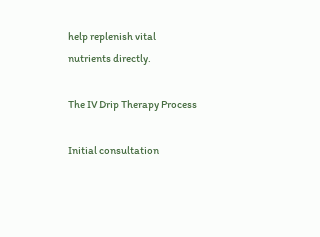help replenish vital nutrients directly.

The IV Drip Therapy Process

Initial consultation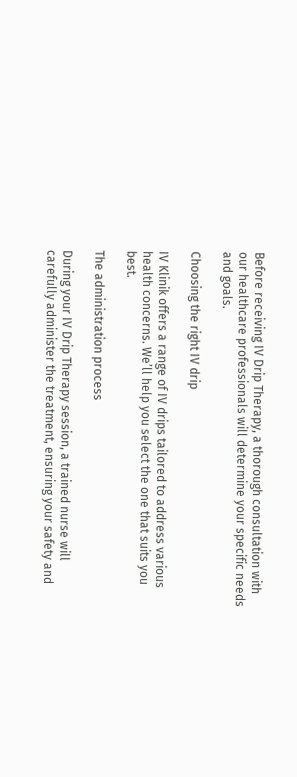Before receiving IV Drip Therapy, a thorough consultation with our healthcare professionals will determine your specific needs and goals.

Choosing the right IV drip

IV Klinik offers a range of IV drips tailored to address various health concerns. We’ll help you select the one that suits you best.

The administration process

During your IV Drip Therapy session, a trained nurse will carefully administer the treatment, ensuring your safety and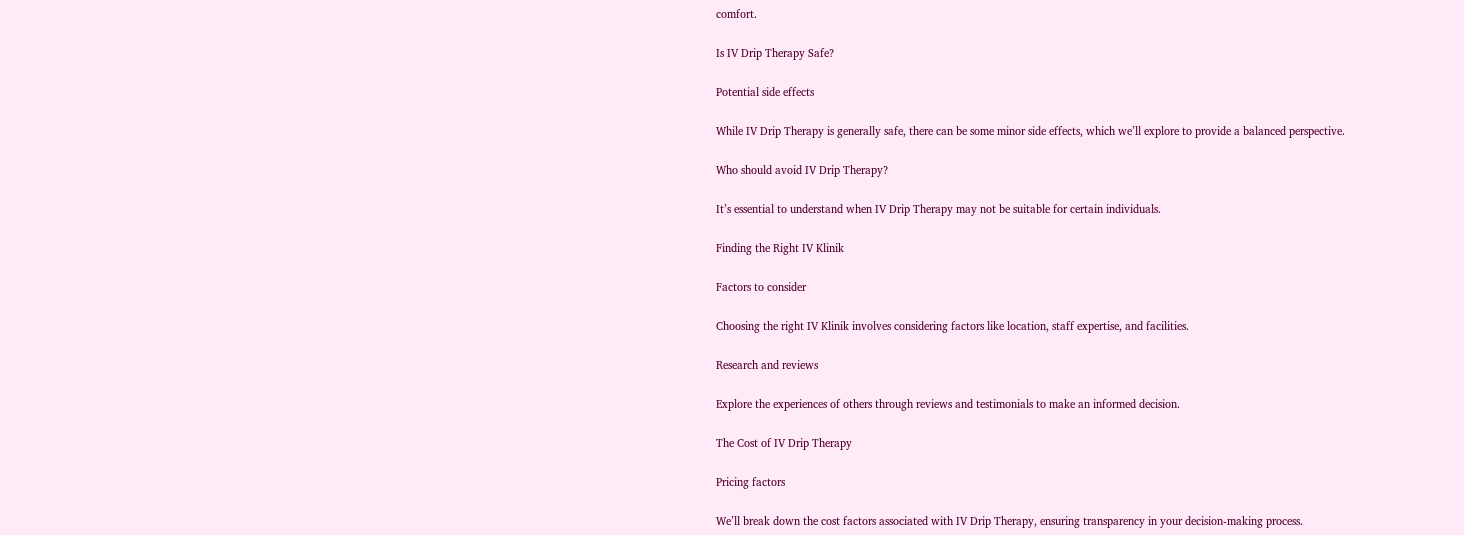comfort.

Is IV Drip Therapy Safe?

Potential side effects

While IV Drip Therapy is generally safe, there can be some minor side effects, which we’ll explore to provide a balanced perspective.

Who should avoid IV Drip Therapy?

It’s essential to understand when IV Drip Therapy may not be suitable for certain individuals.

Finding the Right IV Klinik

Factors to consider

Choosing the right IV Klinik involves considering factors like location, staff expertise, and facilities.

Research and reviews

Explore the experiences of others through reviews and testimonials to make an informed decision.

The Cost of IV Drip Therapy

Pricing factors

We’ll break down the cost factors associated with IV Drip Therapy, ensuring transparency in your decision-making process.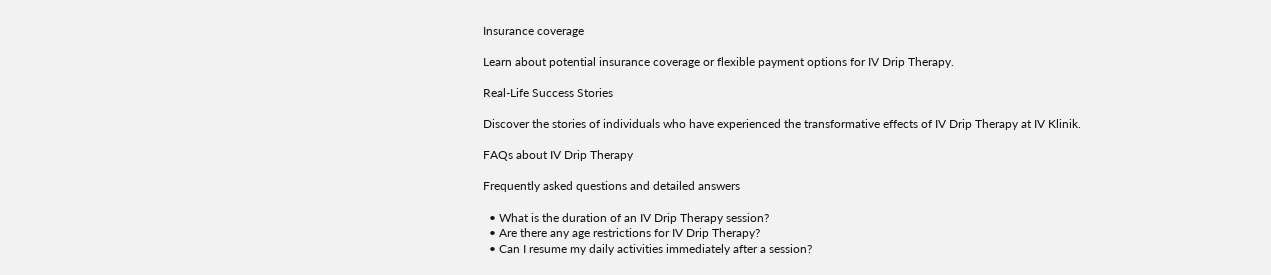Insurance coverage

Learn about potential insurance coverage or flexible payment options for IV Drip Therapy.

Real-Life Success Stories

Discover the stories of individuals who have experienced the transformative effects of IV Drip Therapy at IV Klinik.

FAQs about IV Drip Therapy

Frequently asked questions and detailed answers

  • What is the duration of an IV Drip Therapy session?
  • Are there any age restrictions for IV Drip Therapy?
  • Can I resume my daily activities immediately after a session?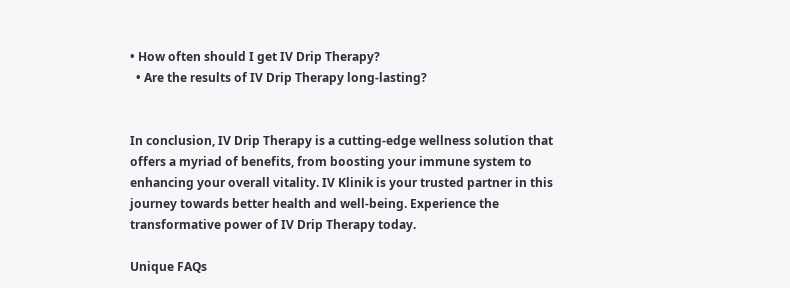• How often should I get IV Drip Therapy?
  • Are the results of IV Drip Therapy long-lasting?


In conclusion, IV Drip Therapy is a cutting-edge wellness solution that offers a myriad of benefits, from boosting your immune system to enhancing your overall vitality. IV Klinik is your trusted partner in this journey towards better health and well-being. Experience the transformative power of IV Drip Therapy today.

Unique FAQs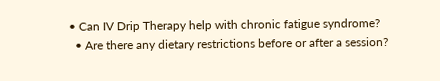• Can IV Drip Therapy help with chronic fatigue syndrome?
  • Are there any dietary restrictions before or after a session?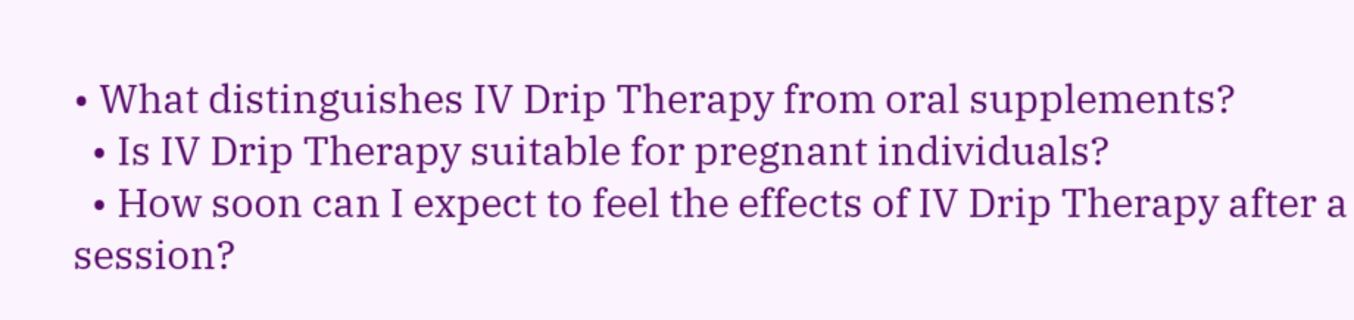• What distinguishes IV Drip Therapy from oral supplements?
  • Is IV Drip Therapy suitable for pregnant individuals?
  • How soon can I expect to feel the effects of IV Drip Therapy after a session?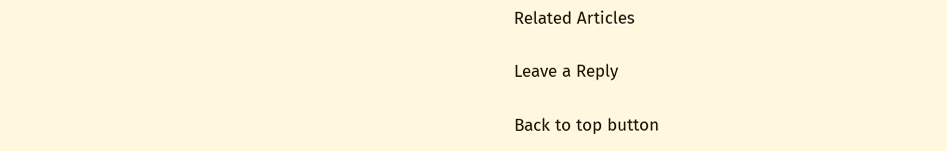Related Articles

Leave a Reply

Back to top button